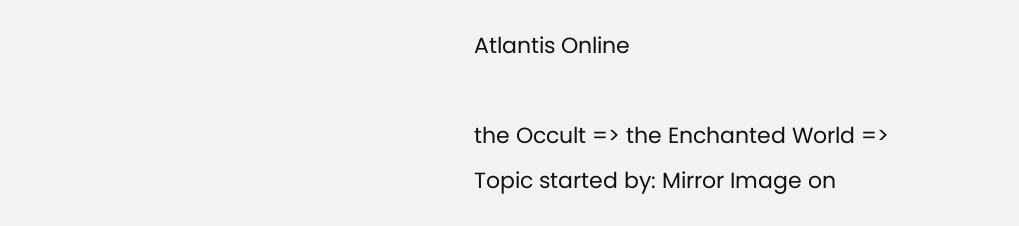Atlantis Online

the Occult => the Enchanted World => Topic started by: Mirror Image on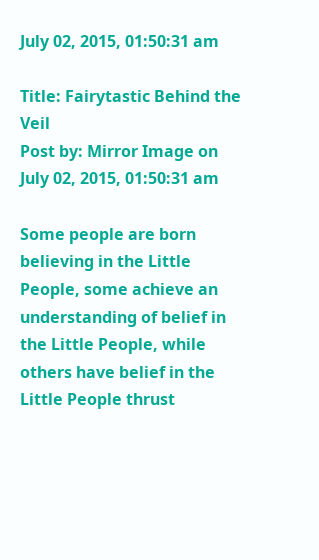July 02, 2015, 01:50:31 am

Title: Fairytastic Behind the Veil
Post by: Mirror Image on July 02, 2015, 01:50:31 am

Some people are born believing in the Little People, some achieve an understanding of belief in the Little People, while others have belief in the Little People thrust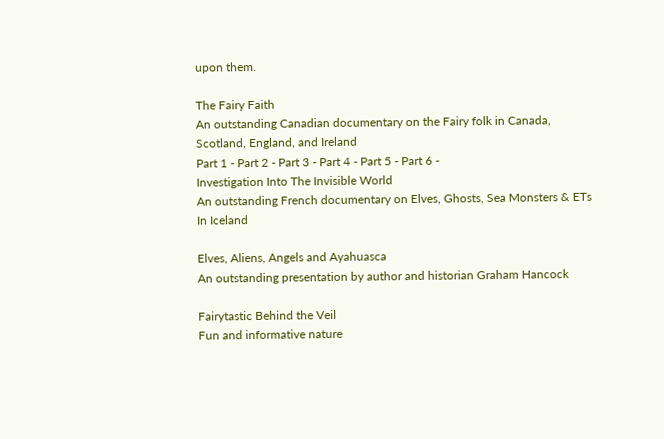upon them.

The Fairy Faith
An outstanding Canadian documentary on the Fairy folk in Canada, Scotland, England, and Ireland
Part 1 - Part 2 - Part 3 - Part 4 - Part 5 - Part 6 -
Investigation Into The Invisible World
An outstanding French documentary on Elves, Ghosts, Sea Monsters & ETs In Iceland

Elves, Aliens, Angels and Ayahuasca
An outstanding presentation by author and historian Graham Hancock

Fairytastic Behind the Veil
Fun and informative nature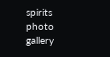spirits photo gallery